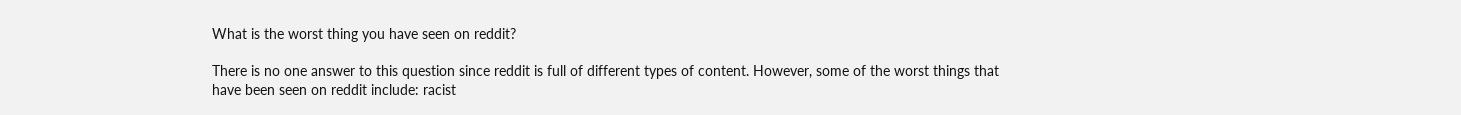What is the worst thing you have seen on reddit?

There is no one answer to this question since reddit is full of different types of content. However, some of the worst things that have been seen on reddit include: racist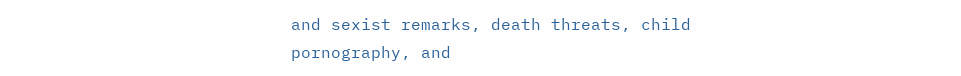and sexist remarks, death threats, child pornography, and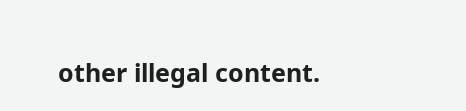other illegal content.